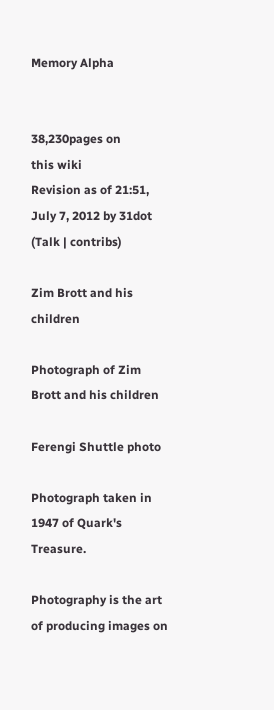Memory Alpha


38,230pages on
this wiki
Revision as of 21:51, July 7, 2012 by 31dot (Talk | contribs)

Zim Brott and his children

Photograph of Zim Brott and his children

Ferengi Shuttle photo

Photograph taken in 1947 of Quark's Treasure.

Photography is the art of producing images on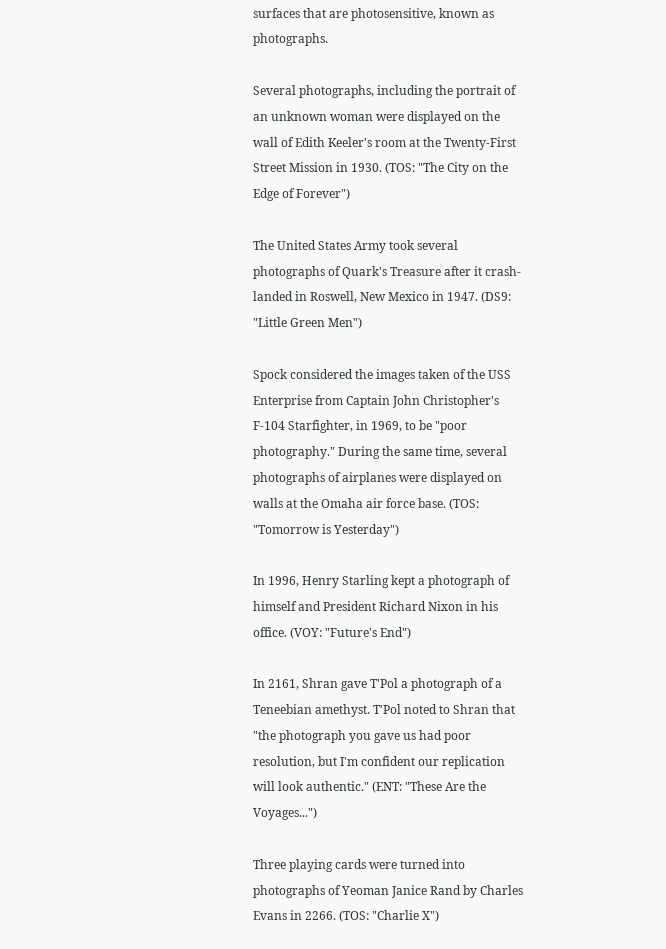surfaces that are photosensitive, known as photographs.

Several photographs, including the portrait of an unknown woman were displayed on the wall of Edith Keeler's room at the Twenty-First Street Mission in 1930. (TOS: "The City on the Edge of Forever")

The United States Army took several photographs of Quark's Treasure after it crash-landed in Roswell, New Mexico in 1947. (DS9: "Little Green Men")

Spock considered the images taken of the USS Enterprise from Captain John Christopher's F-104 Starfighter, in 1969, to be "poor photography." During the same time, several photographs of airplanes were displayed on walls at the Omaha air force base. (TOS: "Tomorrow is Yesterday")

In 1996, Henry Starling kept a photograph of himself and President Richard Nixon in his office. (VOY: "Future's End")

In 2161, Shran gave T'Pol a photograph of a Teneebian amethyst. T'Pol noted to Shran that "the photograph you gave us had poor resolution, but I'm confident our replication will look authentic." (ENT: "These Are the Voyages...")

Three playing cards were turned into photographs of Yeoman Janice Rand by Charles Evans in 2266. (TOS: "Charlie X")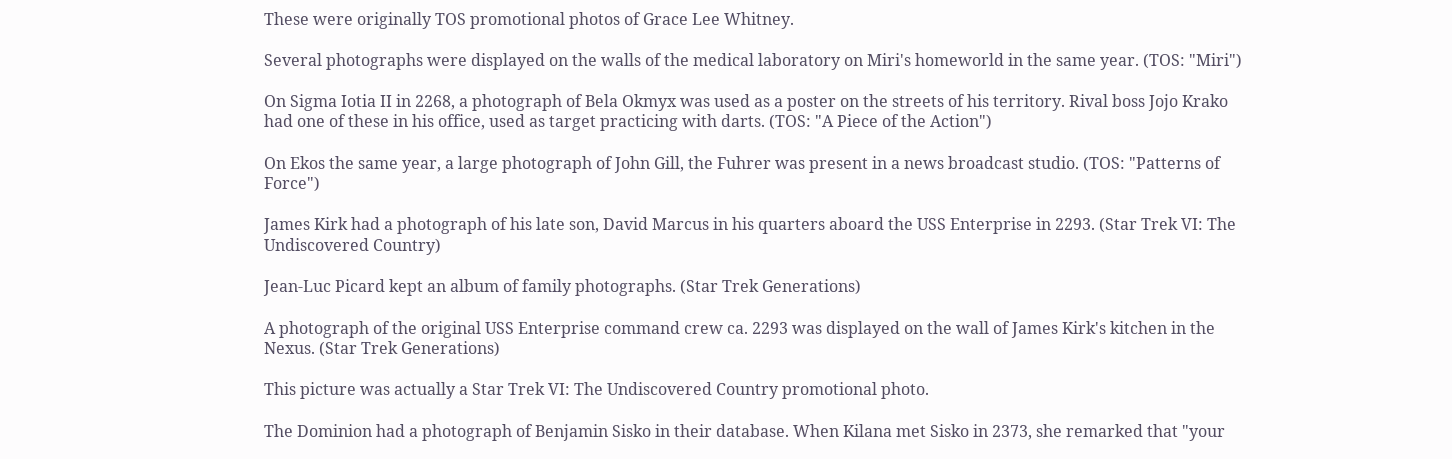These were originally TOS promotional photos of Grace Lee Whitney.

Several photographs were displayed on the walls of the medical laboratory on Miri's homeworld in the same year. (TOS: "Miri")

On Sigma Iotia II in 2268, a photograph of Bela Okmyx was used as a poster on the streets of his territory. Rival boss Jojo Krako had one of these in his office, used as target practicing with darts. (TOS: "A Piece of the Action")

On Ekos the same year, a large photograph of John Gill, the Fuhrer was present in a news broadcast studio. (TOS: "Patterns of Force")

James Kirk had a photograph of his late son, David Marcus in his quarters aboard the USS Enterprise in 2293. (Star Trek VI: The Undiscovered Country)

Jean-Luc Picard kept an album of family photographs. (Star Trek Generations)

A photograph of the original USS Enterprise command crew ca. 2293 was displayed on the wall of James Kirk's kitchen in the Nexus. (Star Trek Generations)

This picture was actually a Star Trek VI: The Undiscovered Country promotional photo.

The Dominion had a photograph of Benjamin Sisko in their database. When Kilana met Sisko in 2373, she remarked that "your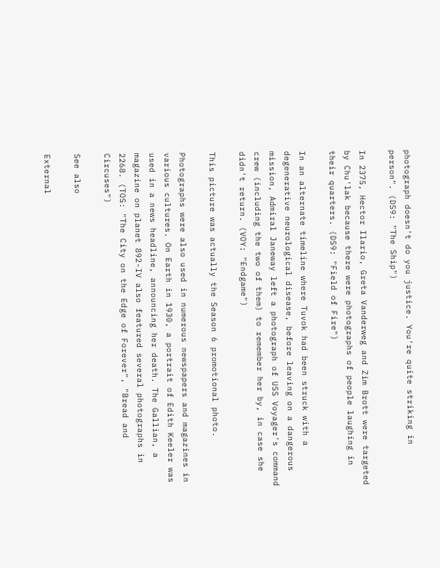photograph doesn't do you justice. You're quite striking in person". (DS9: "The Ship")

In 2375, Hector Ilario, Greta Vanderweg and Zim Brott were targeted by Chu'lak because there were photographs of people laughing in their quarters. (DS9: "Field of Fire")

In an alternate timeline where Tuvok had been struck with a degenerative neurological disease, before leaving on a dangerous mission, Admiral Janeway left a photograph of USS Voyager's command crew (including the two of them) to remember her by, in case she didn't return. (VOY: "Endgame")

This picture was actually the Season 6 promotional photo.

Photographs were also used in numerous newspapers and magazines in various cultures. On Earth in 1930, a portrait of Edith Keeler was used in a news headline, announcing her death. The Gallian, a magazine on planet 892-IV also featured several photographs in 2268. (TOS: "The City on the Edge of Forever", "Bread and Circuses")

See also

External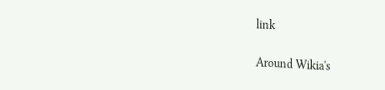link

Around Wikia's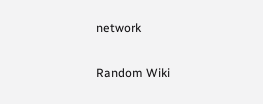network

Random Wiki